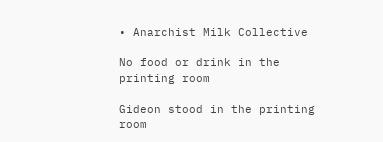• Anarchist Milk Collective

No food or drink in the printing room

Gideon stood in the printing room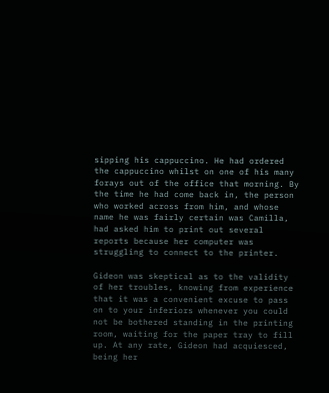sipping his cappuccino. He had ordered the cappuccino whilst on one of his many forays out of the office that morning. By the time he had come back in, the person who worked across from him, and whose name he was fairly certain was Camilla, had asked him to print out several reports because her computer was struggling to connect to the printer.

Gideon was skeptical as to the validity of her troubles, knowing from experience that it was a convenient excuse to pass on to your inferiors whenever you could not be bothered standing in the printing room, waiting for the paper tray to fill up. At any rate, Gideon had acquiesced, being her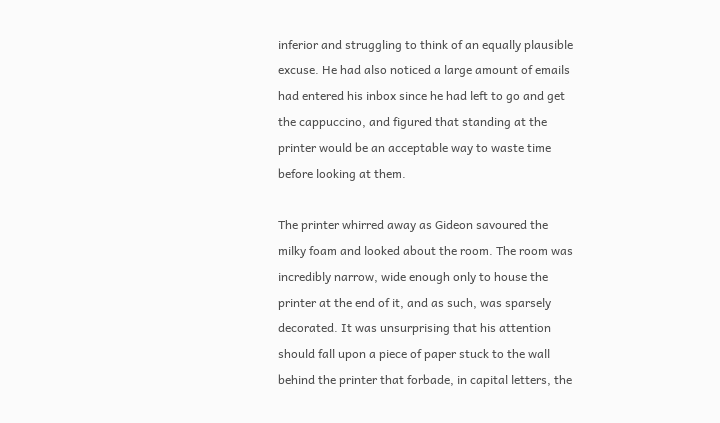inferior and struggling to think of an equally plausible excuse. He had also noticed a large amount of emails had entered his inbox since he had left to go and get the cappuccino, and figured that standing at the printer would be an acceptable way to waste time before looking at them.

The printer whirred away as Gideon savoured the milky foam and looked about the room. The room was incredibly narrow, wide enough only to house the printer at the end of it, and as such, was sparsely decorated. It was unsurprising that his attention should fall upon a piece of paper stuck to the wall behind the printer that forbade, in capital letters, the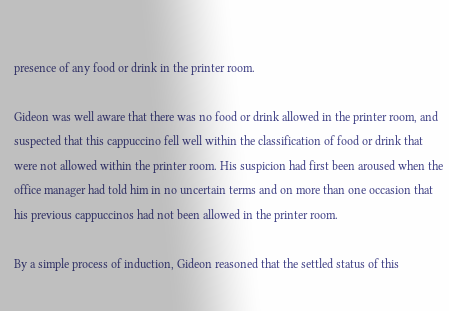presence of any food or drink in the printer room.

Gideon was well aware that there was no food or drink allowed in the printer room, and suspected that this cappuccino fell well within the classification of food or drink that were not allowed within the printer room. His suspicion had first been aroused when the office manager had told him in no uncertain terms and on more than one occasion that his previous cappuccinos had not been allowed in the printer room.

By a simple process of induction, Gideon reasoned that the settled status of this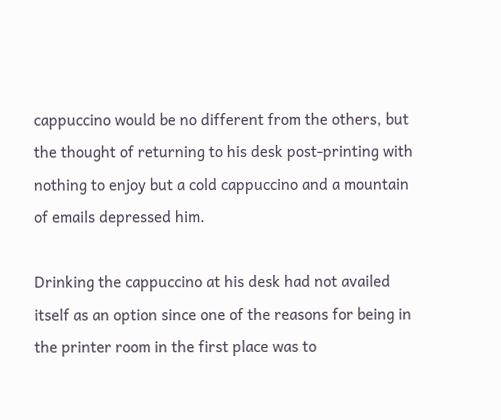cappuccino would be no different from the others, but the thought of returning to his desk post-printing with nothing to enjoy but a cold cappuccino and a mountain of emails depressed him.

Drinking the cappuccino at his desk had not availed itself as an option since one of the reasons for being in the printer room in the first place was to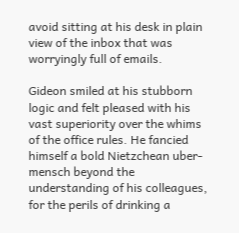avoid sitting at his desk in plain view of the inbox that was worryingly full of emails.

Gideon smiled at his stubborn logic and felt pleased with his vast superiority over the whims of the office rules. He fancied himself a bold Nietzchean uber-mensch beyond the understanding of his colleagues, for the perils of drinking a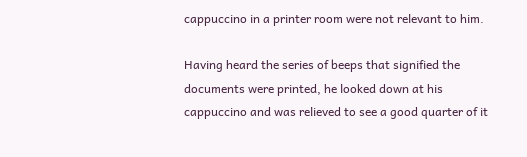cappuccino in a printer room were not relevant to him.

Having heard the series of beeps that signified the documents were printed, he looked down at his cappuccino and was relieved to see a good quarter of it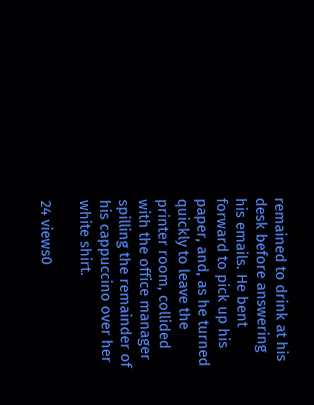remained to drink at his desk before answering his emails. He bent forward to pick up his paper, and, as he turned quickly to leave the printer room, collided with the office manager spilling the remainder of his cappuccino over her white shirt.

24 views0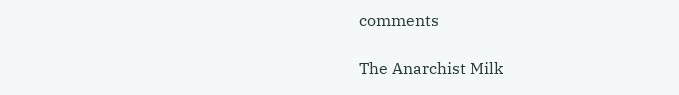comments

The Anarchist Milk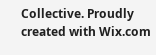Collective. Proudly created with Wix.com